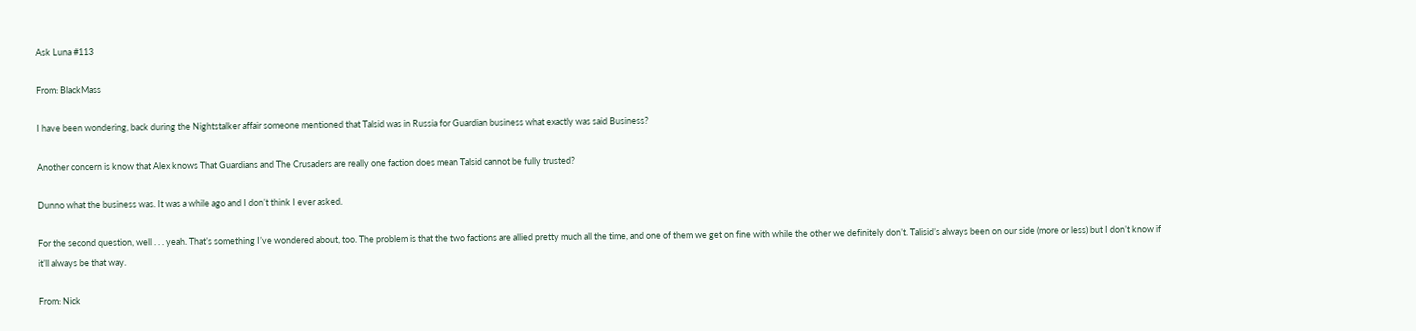Ask Luna #113

From: BlackMass

I have been wondering, back during the Nightstalker affair someone mentioned that Talsid was in Russia for Guardian business what exactly was said Business?

Another concern is know that Alex knows That Guardians and The Crusaders are really one faction does mean Talsid cannot be fully trusted?

Dunno what the business was. It was a while ago and I don’t think I ever asked.

For the second question, well . . . yeah. That’s something I’ve wondered about, too. The problem is that the two factions are allied pretty much all the time, and one of them we get on fine with while the other we definitely don’t. Talisid’s always been on our side (more or less) but I don’t know if it’ll always be that way.

From: Nick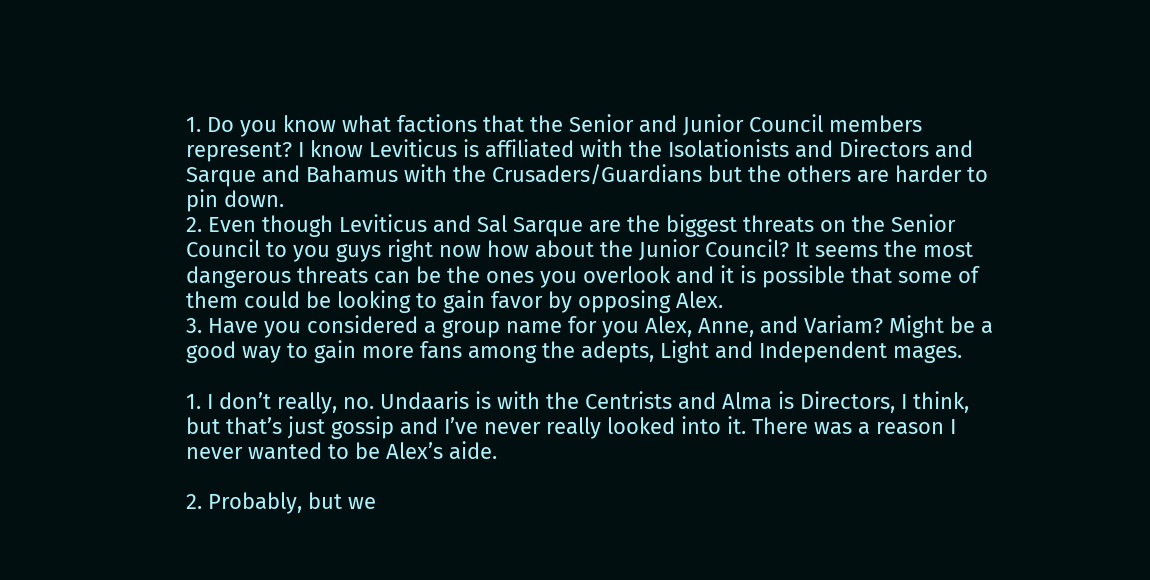1. Do you know what factions that the Senior and Junior Council members represent? I know Leviticus is affiliated with the Isolationists and Directors and Sarque and Bahamus with the Crusaders/Guardians but the others are harder to pin down.
2. Even though Leviticus and Sal Sarque are the biggest threats on the Senior Council to you guys right now how about the Junior Council? It seems the most dangerous threats can be the ones you overlook and it is possible that some of them could be looking to gain favor by opposing Alex.
3. Have you considered a group name for you Alex, Anne, and Variam? Might be a good way to gain more fans among the adepts, Light and Independent mages.

1. I don’t really, no. Undaaris is with the Centrists and Alma is Directors, I think, but that’s just gossip and I’ve never really looked into it. There was a reason I never wanted to be Alex’s aide.

2. Probably, but we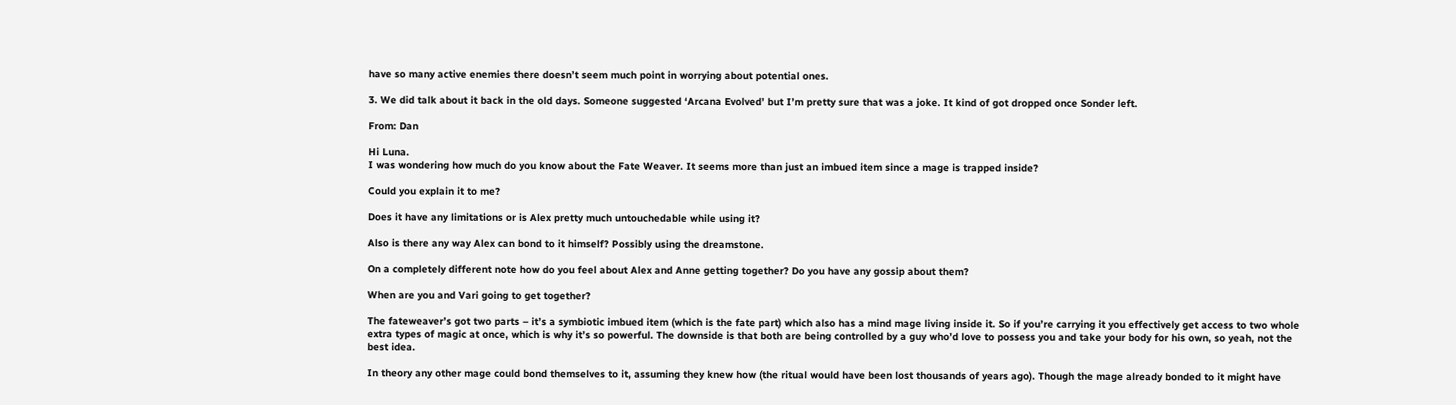have so many active enemies there doesn’t seem much point in worrying about potential ones.

3. We did talk about it back in the old days. Someone suggested ‘Arcana Evolved’ but I’m pretty sure that was a joke. It kind of got dropped once Sonder left.

From: Dan

Hi Luna.
I was wondering how much do you know about the Fate Weaver. It seems more than just an imbued item since a mage is trapped inside?

Could you explain it to me?

Does it have any limitations or is Alex pretty much untouchedable while using it?

Also is there any way Alex can bond to it himself? Possibly using the dreamstone.

On a completely different note how do you feel about Alex and Anne getting together? Do you have any gossip about them?

When are you and Vari going to get together?

The fateweaver’s got two parts – it’s a symbiotic imbued item (which is the fate part) which also has a mind mage living inside it. So if you’re carrying it you effectively get access to two whole extra types of magic at once, which is why it’s so powerful. The downside is that both are being controlled by a guy who’d love to possess you and take your body for his own, so yeah, not the best idea.

In theory any other mage could bond themselves to it, assuming they knew how (the ritual would have been lost thousands of years ago). Though the mage already bonded to it might have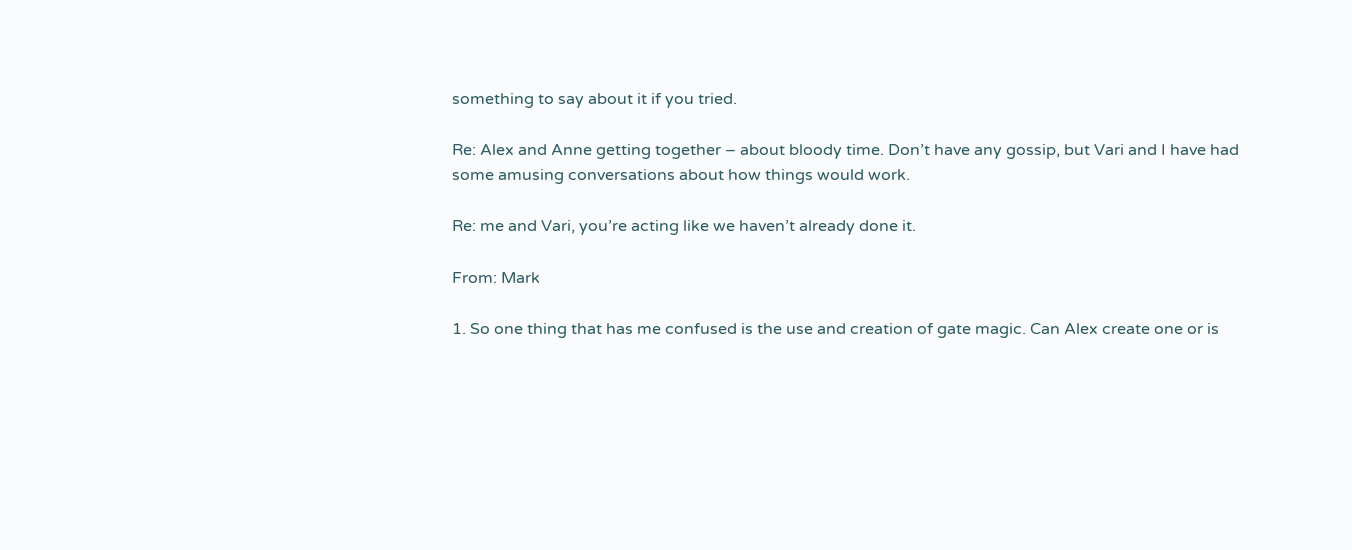something to say about it if you tried.

Re: Alex and Anne getting together – about bloody time. Don’t have any gossip, but Vari and I have had some amusing conversations about how things would work.

Re: me and Vari, you’re acting like we haven’t already done it.

From: Mark

1. So one thing that has me confused is the use and creation of gate magic. Can Alex create one or is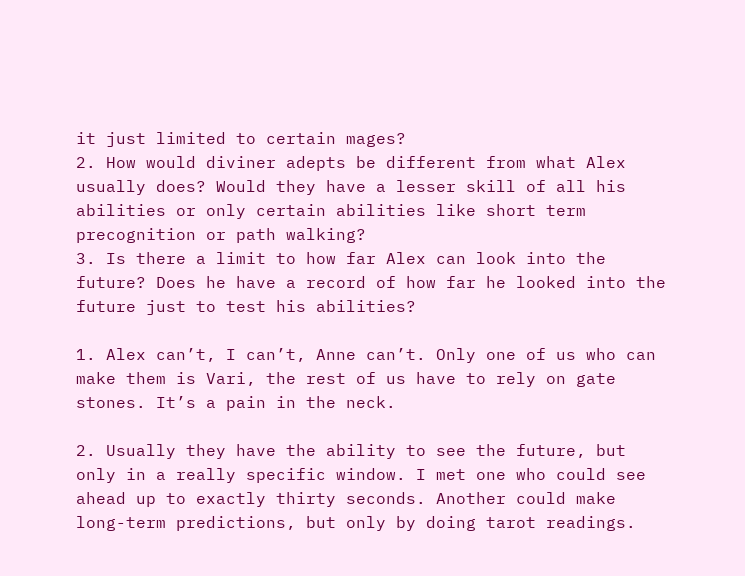it just limited to certain mages?
2. How would diviner adepts be different from what Alex usually does? Would they have a lesser skill of all his abilities or only certain abilities like short term precognition or path walking?
3. Is there a limit to how far Alex can look into the future? Does he have a record of how far he looked into the future just to test his abilities?

1. Alex can’t, I can’t, Anne can’t. Only one of us who can make them is Vari, the rest of us have to rely on gate stones. It’s a pain in the neck.

2. Usually they have the ability to see the future, but only in a really specific window. I met one who could see ahead up to exactly thirty seconds. Another could make long-term predictions, but only by doing tarot readings.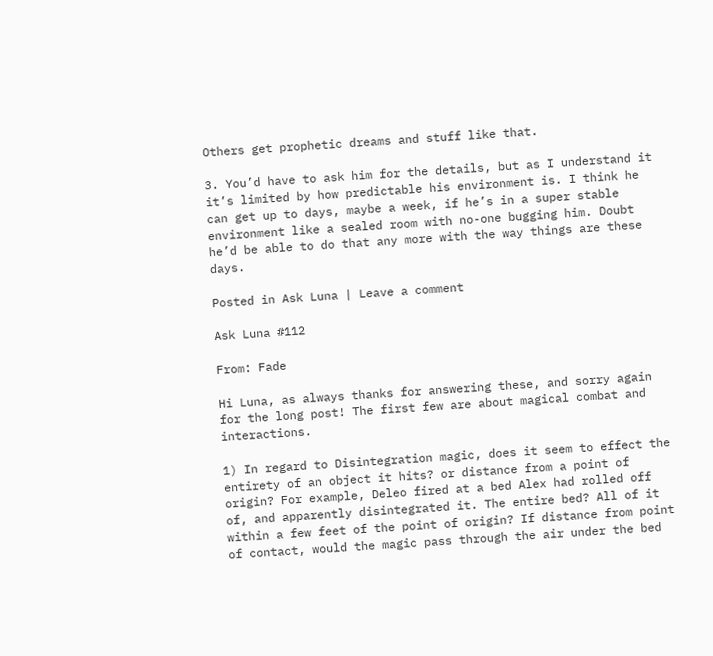Others get prophetic dreams and stuff like that.

3. You’d have to ask him for the details, but as I understand it it’s limited by how predictable his environment is. I think he can get up to days, maybe a week, if he’s in a super stable environment like a sealed room with no-one bugging him. Doubt he’d be able to do that any more with the way things are these days.

Posted in Ask Luna | Leave a comment

Ask Luna #112

From: Fade

Hi Luna, as always thanks for answering these, and sorry again for the long post! The first few are about magical combat and interactions.

1) In regard to Disintegration magic, does it seem to effect the entirety of an object it hits? or distance from a point of origin? For example, Deleo fired at a bed Alex had rolled off of, and apparently disintegrated it. The entire bed? All of it within a few feet of the point of origin? If distance from point of contact, would the magic pass through the air under the bed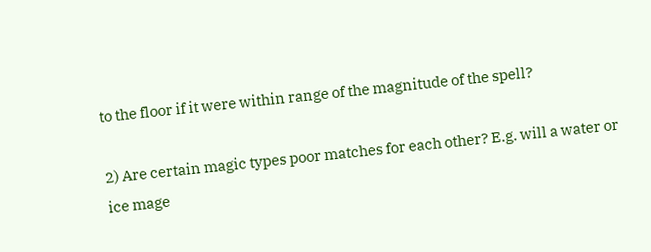to the floor if it were within range of the magnitude of the spell?

2) Are certain magic types poor matches for each other? E.g. will a water or ice mage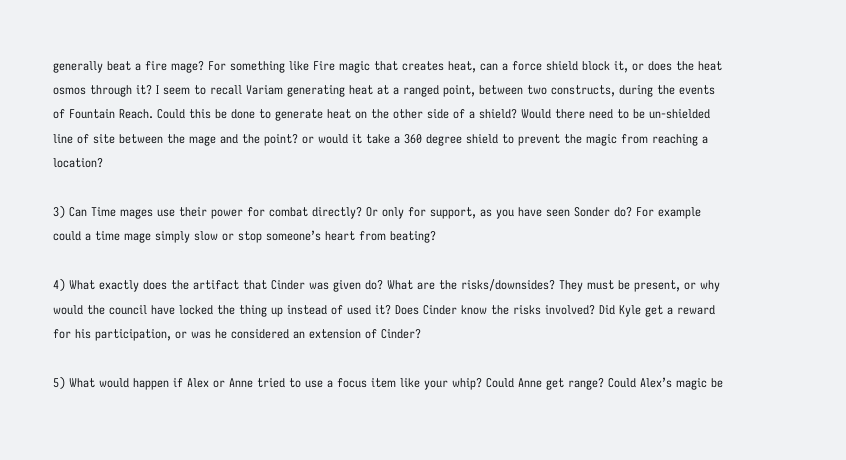generally beat a fire mage? For something like Fire magic that creates heat, can a force shield block it, or does the heat osmos through it? I seem to recall Variam generating heat at a ranged point, between two constructs, during the events of Fountain Reach. Could this be done to generate heat on the other side of a shield? Would there need to be un-shielded line of site between the mage and the point? or would it take a 360 degree shield to prevent the magic from reaching a location?

3) Can Time mages use their power for combat directly? Or only for support, as you have seen Sonder do? For example could a time mage simply slow or stop someone’s heart from beating?

4) What exactly does the artifact that Cinder was given do? What are the risks/downsides? They must be present, or why would the council have locked the thing up instead of used it? Does Cinder know the risks involved? Did Kyle get a reward for his participation, or was he considered an extension of Cinder?

5) What would happen if Alex or Anne tried to use a focus item like your whip? Could Anne get range? Could Alex’s magic be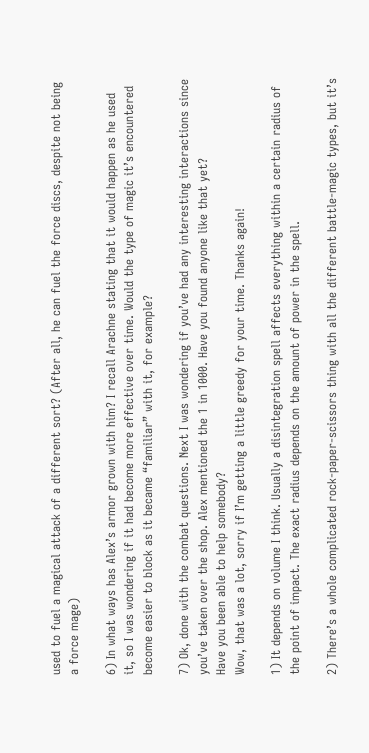used to fuel a magical attack of a different sort? (After all, he can fuel the force discs, despite not being a force mage)

6) In what ways has Alex’s armor grown with him? I recall Arachne stating that it would happen as he used it, so I was wondering if it had become more effective over time. Would the type of magic it’s encountered become easier to block as it became “familiar” with it, for example?

7) Ok, done with the combat questions. Next I was wondering if you’ve had any interesting interactions since you’ve taken over the shop. Alex mentioned the 1 in 1000. Have you found anyone like that yet?
Have you been able to help somebody?
Wow, that was a lot, sorry if I’m getting a little greedy for your time. Thanks again!

1) It depends on volume I think. Usually a disintegration spell affects everything within a certain radius of the point of impact. The exact radius depends on the amount of power in the spell.

2) There’s a whole complicated rock-paper-scissors thing with all the different battle-magic types, but it’s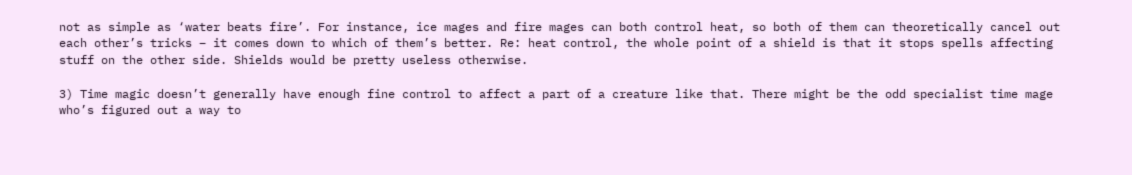not as simple as ‘water beats fire’. For instance, ice mages and fire mages can both control heat, so both of them can theoretically cancel out each other’s tricks – it comes down to which of them’s better. Re: heat control, the whole point of a shield is that it stops spells affecting stuff on the other side. Shields would be pretty useless otherwise.

3) Time magic doesn’t generally have enough fine control to affect a part of a creature like that. There might be the odd specialist time mage who’s figured out a way to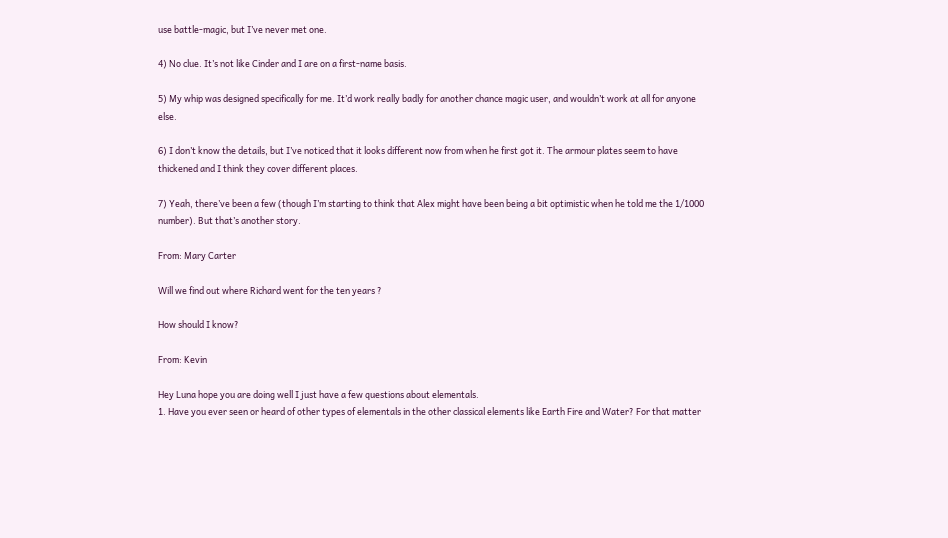use battle-magic, but I’ve never met one.

4) No clue. It’s not like Cinder and I are on a first-name basis.

5) My whip was designed specifically for me. It’d work really badly for another chance magic user, and wouldn’t work at all for anyone else.

6) I don’t know the details, but I’ve noticed that it looks different now from when he first got it. The armour plates seem to have thickened and I think they cover different places.

7) Yeah, there’ve been a few (though I’m starting to think that Alex might have been being a bit optimistic when he told me the 1/1000 number). But that’s another story.

From: Mary Carter

Will we find out where Richard went for the ten years ?

How should I know?

From: Kevin

Hey Luna hope you are doing well I just have a few questions about elementals.
1. Have you ever seen or heard of other types of elementals in the other classical elements like Earth Fire and Water? For that matter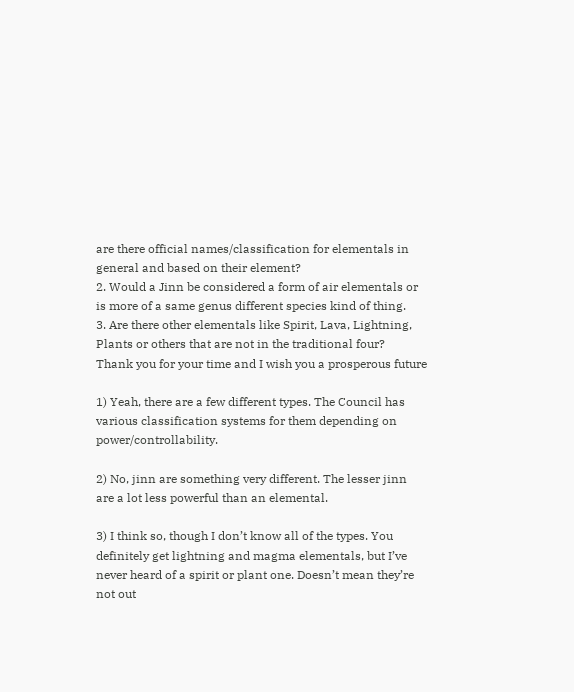are there official names/classification for elementals in general and based on their element?
2. Would a Jinn be considered a form of air elementals or is more of a same genus different species kind of thing.
3. Are there other elementals like Spirit, Lava, Lightning, Plants or others that are not in the traditional four?
Thank you for your time and I wish you a prosperous future

1) Yeah, there are a few different types. The Council has various classification systems for them depending on power/controllability.

2) No, jinn are something very different. The lesser jinn are a lot less powerful than an elemental.

3) I think so, though I don’t know all of the types. You definitely get lightning and magma elementals, but I’ve never heard of a spirit or plant one. Doesn’t mean they’re not out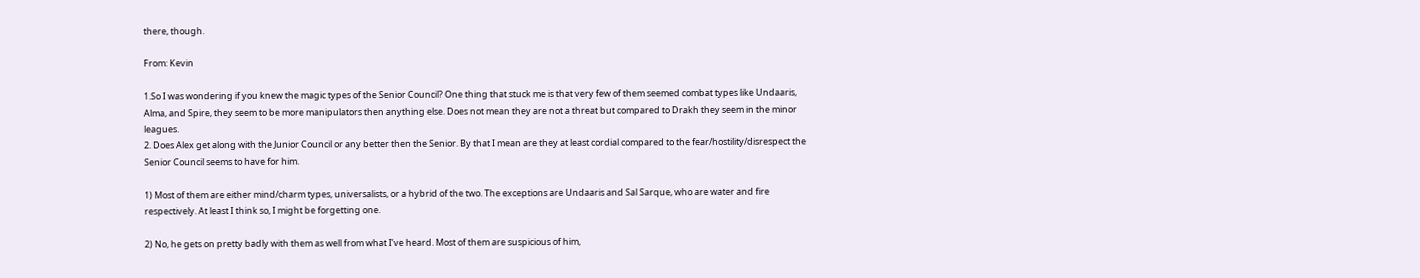there, though.

From: Kevin

1.So I was wondering if you knew the magic types of the Senior Council? One thing that stuck me is that very few of them seemed combat types like Undaaris, Alma, and Spire, they seem to be more manipulators then anything else. Does not mean they are not a threat but compared to Drakh they seem in the minor leagues.
2. Does Alex get along with the Junior Council or any better then the Senior. By that I mean are they at least cordial compared to the fear/hostility/disrespect the Senior Council seems to have for him.

1) Most of them are either mind/charm types, universalists, or a hybrid of the two. The exceptions are Undaaris and Sal Sarque, who are water and fire respectively. At least I think so, I might be forgetting one.

2) No, he gets on pretty badly with them as well from what I’ve heard. Most of them are suspicious of him,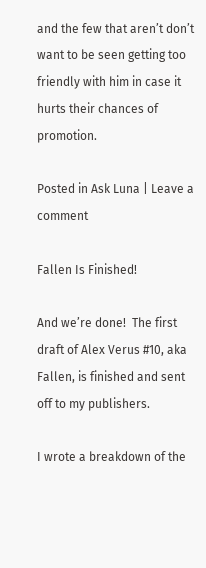and the few that aren’t don’t want to be seen getting too friendly with him in case it hurts their chances of promotion.

Posted in Ask Luna | Leave a comment

Fallen Is Finished!

And we’re done!  The first draft of Alex Verus #10, aka Fallen, is finished and sent off to my publishers.

I wrote a breakdown of the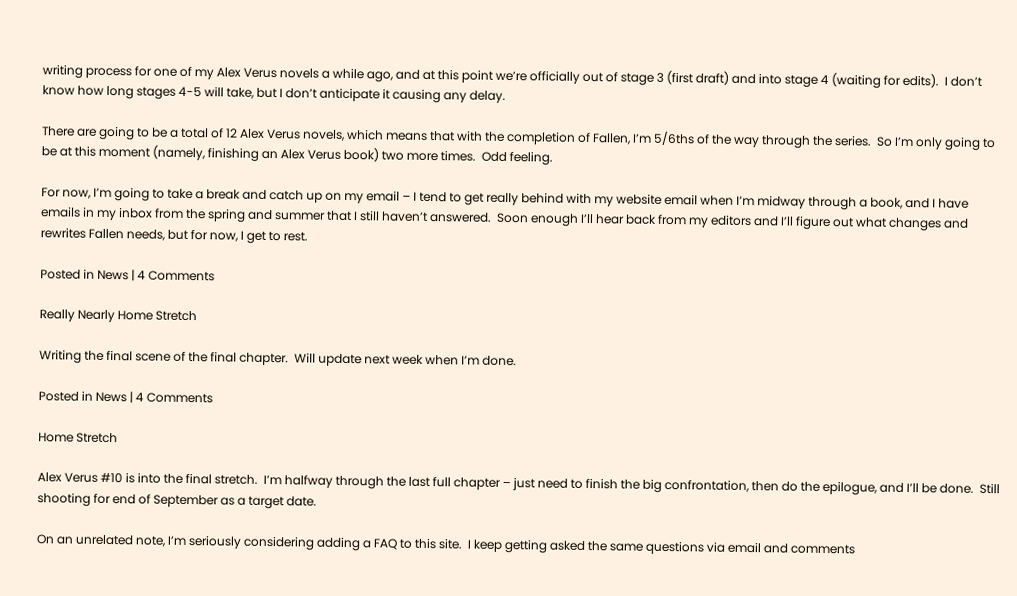writing process for one of my Alex Verus novels a while ago, and at this point we’re officially out of stage 3 (first draft) and into stage 4 (waiting for edits).  I don’t know how long stages 4-5 will take, but I don’t anticipate it causing any delay.

There are going to be a total of 12 Alex Verus novels, which means that with the completion of Fallen, I’m 5/6ths of the way through the series.  So I’m only going to be at this moment (namely, finishing an Alex Verus book) two more times.  Odd feeling.

For now, I’m going to take a break and catch up on my email – I tend to get really behind with my website email when I’m midway through a book, and I have emails in my inbox from the spring and summer that I still haven’t answered.  Soon enough I’ll hear back from my editors and I’ll figure out what changes and rewrites Fallen needs, but for now, I get to rest.

Posted in News | 4 Comments

Really Nearly Home Stretch

Writing the final scene of the final chapter.  Will update next week when I’m done.

Posted in News | 4 Comments

Home Stretch

Alex Verus #10 is into the final stretch.  I’m halfway through the last full chapter – just need to finish the big confrontation, then do the epilogue, and I’ll be done.  Still shooting for end of September as a target date.

On an unrelated note, I’m seriously considering adding a FAQ to this site.  I keep getting asked the same questions via email and comments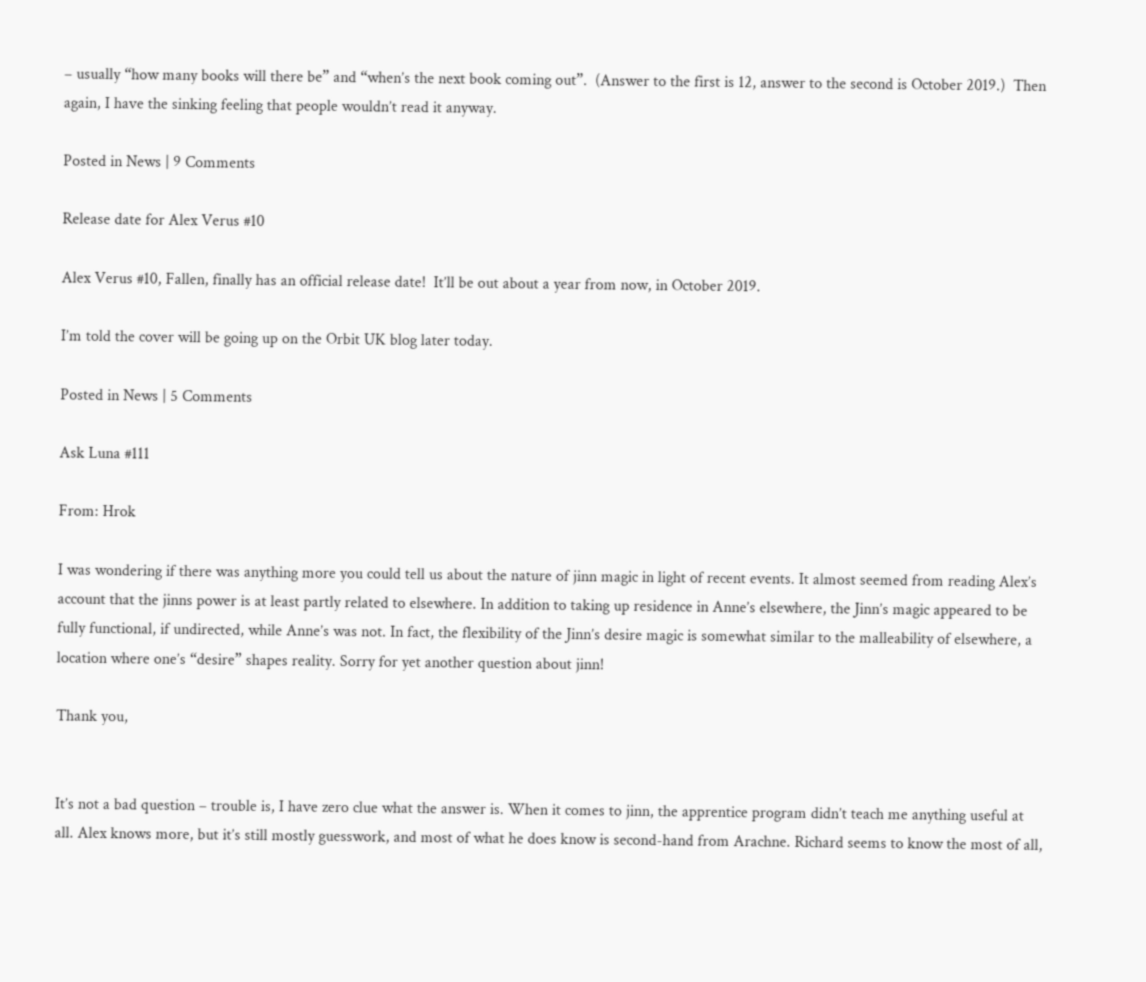– usually “how many books will there be” and “when’s the next book coming out”.  (Answer to the first is 12, answer to the second is October 2019.)  Then again, I have the sinking feeling that people wouldn’t read it anyway.

Posted in News | 9 Comments

Release date for Alex Verus #10

Alex Verus #10, Fallen, finally has an official release date!  It’ll be out about a year from now, in October 2019.

I’m told the cover will be going up on the Orbit UK blog later today.

Posted in News | 5 Comments

Ask Luna #111

From: Hrok

I was wondering if there was anything more you could tell us about the nature of jinn magic in light of recent events. It almost seemed from reading Alex’s account that the jinns power is at least partly related to elsewhere. In addition to taking up residence in Anne’s elsewhere, the Jinn’s magic appeared to be fully functional, if undirected, while Anne’s was not. In fact, the flexibility of the Jinn’s desire magic is somewhat similar to the malleability of elsewhere, a location where one’s “desire” shapes reality. Sorry for yet another question about jinn!

Thank you,


It’s not a bad question – trouble is, I have zero clue what the answer is. When it comes to jinn, the apprentice program didn’t teach me anything useful at all. Alex knows more, but it’s still mostly guesswork, and most of what he does know is second-hand from Arachne. Richard seems to know the most of all,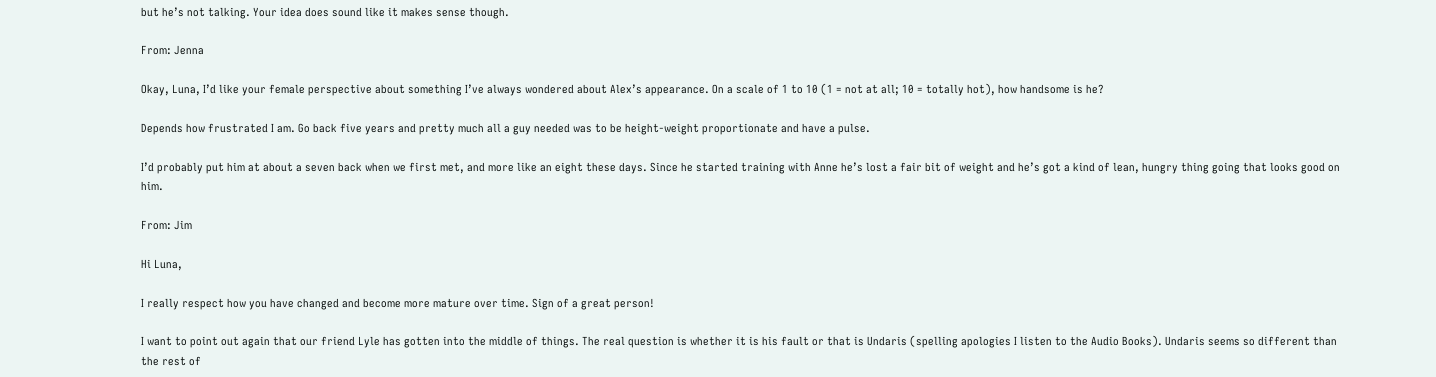but he’s not talking. Your idea does sound like it makes sense though.

From: Jenna

Okay, Luna, I’d like your female perspective about something I’ve always wondered about Alex’s appearance. On a scale of 1 to 10 (1 = not at all; 10 = totally hot), how handsome is he?

Depends how frustrated I am. Go back five years and pretty much all a guy needed was to be height-weight proportionate and have a pulse.

I’d probably put him at about a seven back when we first met, and more like an eight these days. Since he started training with Anne he’s lost a fair bit of weight and he’s got a kind of lean, hungry thing going that looks good on him.

From: Jim

Hi Luna,

I really respect how you have changed and become more mature over time. Sign of a great person!

I want to point out again that our friend Lyle has gotten into the middle of things. The real question is whether it is his fault or that is Undaris (spelling apologies I listen to the Audio Books). Undaris seems so different than the rest of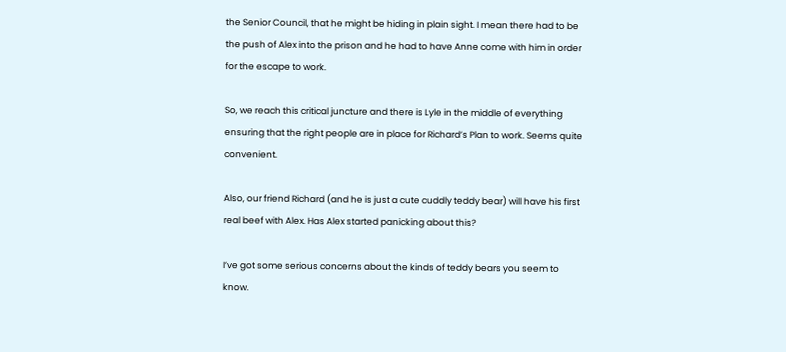the Senior Council, that he might be hiding in plain sight. I mean there had to be the push of Alex into the prison and he had to have Anne come with him in order for the escape to work.

So, we reach this critical juncture and there is Lyle in the middle of everything ensuring that the right people are in place for Richard’s Plan to work. Seems quite convenient.

Also, our friend Richard (and he is just a cute cuddly teddy bear) will have his first real beef with Alex. Has Alex started panicking about this?

I’ve got some serious concerns about the kinds of teddy bears you seem to know.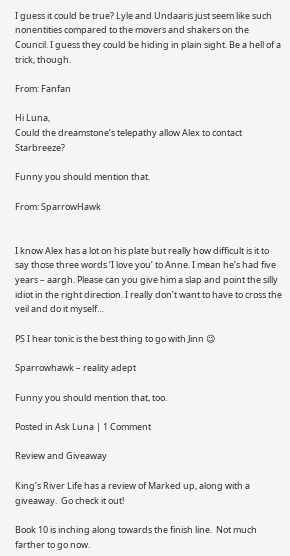I guess it could be true? Lyle and Undaaris just seem like such nonentities compared to the movers and shakers on the Council. I guess they could be hiding in plain sight. Be a hell of a trick, though.

From: Fanfan

Hi Luna,
Could the dreamstone’s telepathy allow Alex to contact Starbreeze?

Funny you should mention that.

From: SparrowHawk


I know Alex has a lot on his plate but really how difficult is it to say those three words ‘I love you’ to Anne. I mean he’s had five years – aargh. Please can you give him a slap and point the silly idiot in the right direction. I really don’t want to have to cross the veil and do it myself…

PS I hear tonic is the best thing to go with Jinn 😉

Sparrowhawk – reality adept

Funny you should mention that, too.

Posted in Ask Luna | 1 Comment

Review and Giveaway

King’s River Life has a review of Marked up, along with a giveaway.  Go check it out!

Book 10 is inching along towards the finish line.  Not much farther to go now.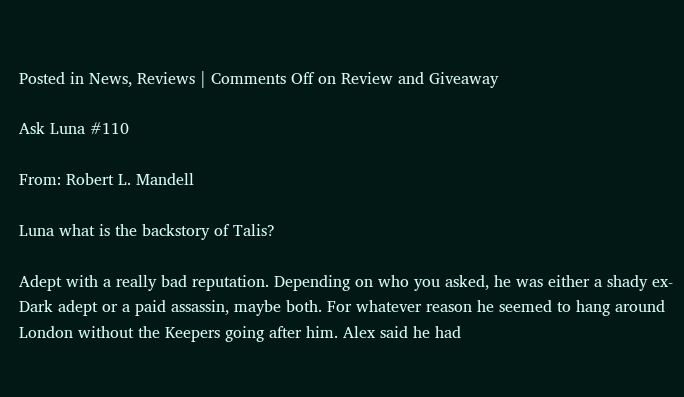Posted in News, Reviews | Comments Off on Review and Giveaway

Ask Luna #110

From: Robert L. Mandell

Luna what is the backstory of Talis?

Adept with a really bad reputation. Depending on who you asked, he was either a shady ex-Dark adept or a paid assassin, maybe both. For whatever reason he seemed to hang around London without the Keepers going after him. Alex said he had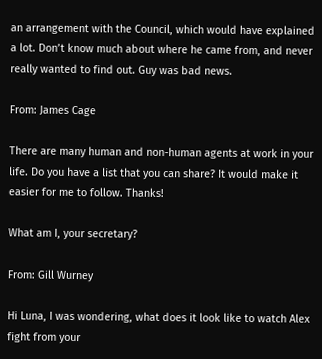an arrangement with the Council, which would have explained a lot. Don’t know much about where he came from, and never really wanted to find out. Guy was bad news.

From: James Cage

There are many human and non-human agents at work in your life. Do you have a list that you can share? It would make it easier for me to follow. Thanks!

What am I, your secretary?

From: Gill Wurney

Hi Luna, I was wondering, what does it look like to watch Alex fight from your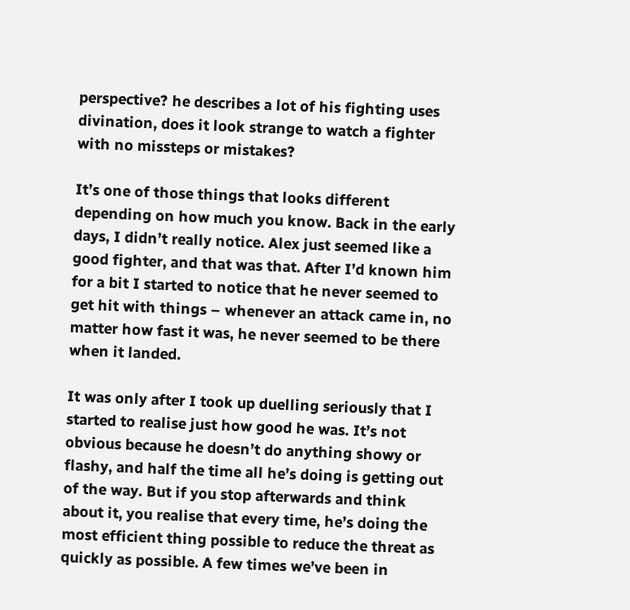perspective? he describes a lot of his fighting uses divination, does it look strange to watch a fighter with no missteps or mistakes?

It’s one of those things that looks different depending on how much you know. Back in the early days, I didn’t really notice. Alex just seemed like a good fighter, and that was that. After I’d known him for a bit I started to notice that he never seemed to get hit with things – whenever an attack came in, no matter how fast it was, he never seemed to be there when it landed.

It was only after I took up duelling seriously that I started to realise just how good he was. It’s not obvious because he doesn’t do anything showy or flashy, and half the time all he’s doing is getting out of the way. But if you stop afterwards and think about it, you realise that every time, he’s doing the most efficient thing possible to reduce the threat as quickly as possible. A few times we’ve been in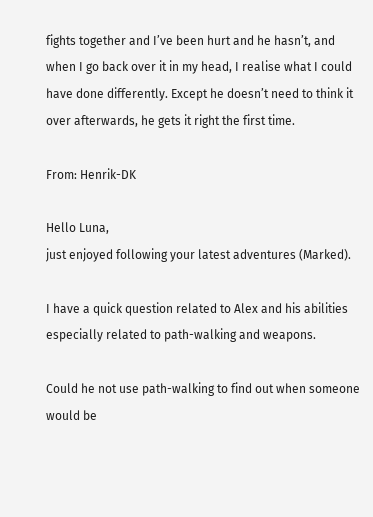fights together and I’ve been hurt and he hasn’t, and when I go back over it in my head, I realise what I could have done differently. Except he doesn’t need to think it over afterwards, he gets it right the first time.

From: Henrik-DK

Hello Luna,
just enjoyed following your latest adventures (Marked).

I have a quick question related to Alex and his abilities especially related to path-walking and weapons.

Could he not use path-walking to find out when someone would be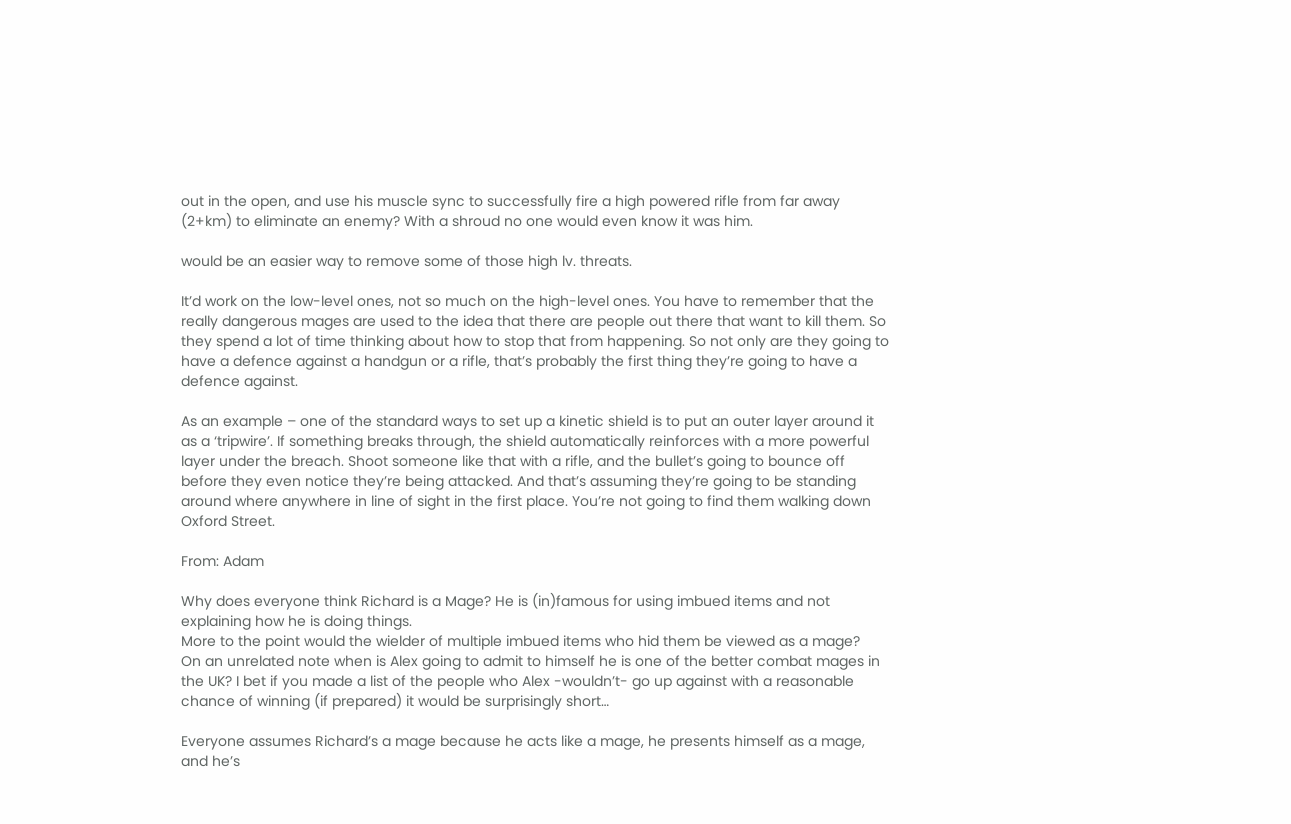out in the open, and use his muscle sync to successfully fire a high powered rifle from far away (2+km) to eliminate an enemy? With a shroud no one would even know it was him.

would be an easier way to remove some of those high lv. threats.

It’d work on the low-level ones, not so much on the high-level ones. You have to remember that the really dangerous mages are used to the idea that there are people out there that want to kill them. So they spend a lot of time thinking about how to stop that from happening. So not only are they going to have a defence against a handgun or a rifle, that’s probably the first thing they’re going to have a defence against.

As an example – one of the standard ways to set up a kinetic shield is to put an outer layer around it as a ‘tripwire’. If something breaks through, the shield automatically reinforces with a more powerful layer under the breach. Shoot someone like that with a rifle, and the bullet’s going to bounce off before they even notice they’re being attacked. And that’s assuming they’re going to be standing around where anywhere in line of sight in the first place. You’re not going to find them walking down Oxford Street.

From: Adam

Why does everyone think Richard is a Mage? He is (in)famous for using imbued items and not explaining how he is doing things.
More to the point would the wielder of multiple imbued items who hid them be viewed as a mage?
On an unrelated note when is Alex going to admit to himself he is one of the better combat mages in the UK? I bet if you made a list of the people who Alex -wouldn’t- go up against with a reasonable chance of winning (if prepared) it would be surprisingly short…

Everyone assumes Richard’s a mage because he acts like a mage, he presents himself as a mage, and he’s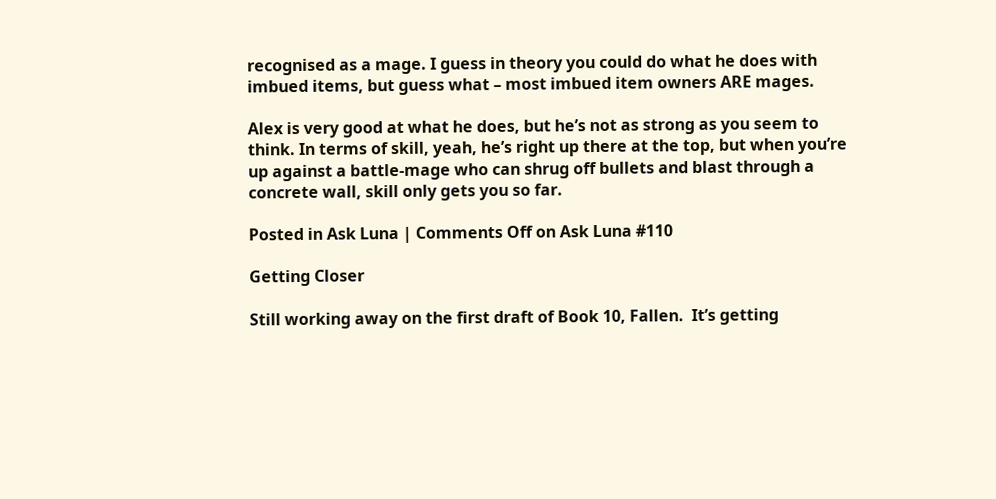recognised as a mage. I guess in theory you could do what he does with imbued items, but guess what – most imbued item owners ARE mages.

Alex is very good at what he does, but he’s not as strong as you seem to think. In terms of skill, yeah, he’s right up there at the top, but when you’re up against a battle-mage who can shrug off bullets and blast through a concrete wall, skill only gets you so far.

Posted in Ask Luna | Comments Off on Ask Luna #110

Getting Closer

Still working away on the first draft of Book 10, Fallen.  It’s getting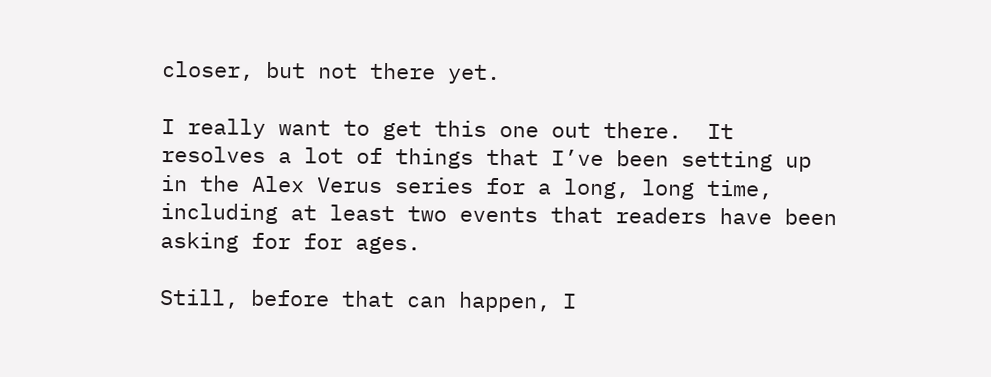closer, but not there yet.

I really want to get this one out there.  It resolves a lot of things that I’ve been setting up in the Alex Verus series for a long, long time, including at least two events that readers have been asking for for ages.

Still, before that can happen, I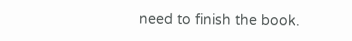need to finish the book.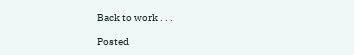Back to work . . .

Posted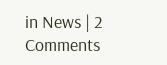in News | 2 Comments